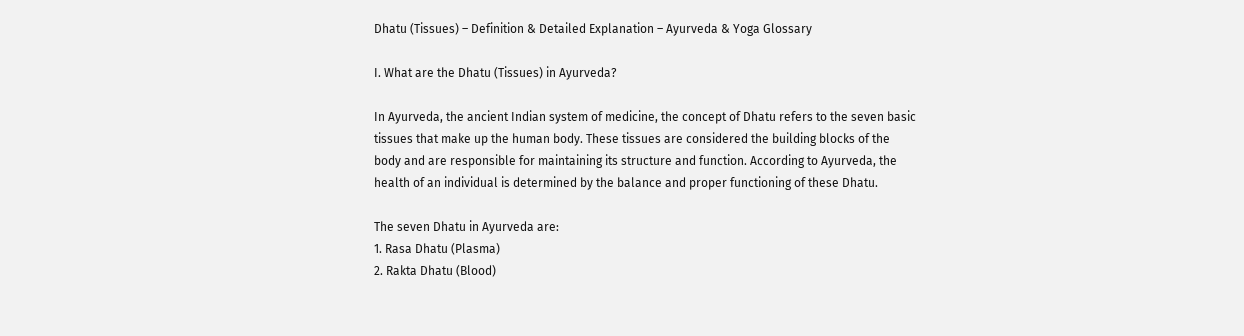Dhatu (Tissues) – Definition & Detailed Explanation – Ayurveda & Yoga Glossary

I. What are the Dhatu (Tissues) in Ayurveda?

In Ayurveda, the ancient Indian system of medicine, the concept of Dhatu refers to the seven basic tissues that make up the human body. These tissues are considered the building blocks of the body and are responsible for maintaining its structure and function. According to Ayurveda, the health of an individual is determined by the balance and proper functioning of these Dhatu.

The seven Dhatu in Ayurveda are:
1. Rasa Dhatu (Plasma)
2. Rakta Dhatu (Blood)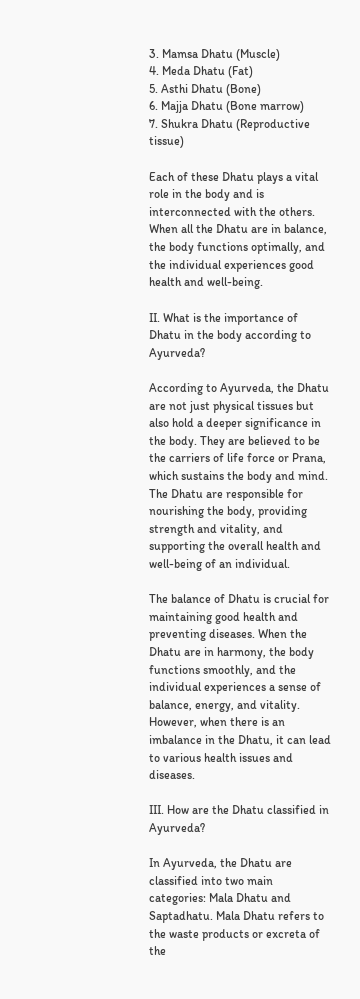3. Mamsa Dhatu (Muscle)
4. Meda Dhatu (Fat)
5. Asthi Dhatu (Bone)
6. Majja Dhatu (Bone marrow)
7. Shukra Dhatu (Reproductive tissue)

Each of these Dhatu plays a vital role in the body and is interconnected with the others. When all the Dhatu are in balance, the body functions optimally, and the individual experiences good health and well-being.

II. What is the importance of Dhatu in the body according to Ayurveda?

According to Ayurveda, the Dhatu are not just physical tissues but also hold a deeper significance in the body. They are believed to be the carriers of life force or Prana, which sustains the body and mind. The Dhatu are responsible for nourishing the body, providing strength and vitality, and supporting the overall health and well-being of an individual.

The balance of Dhatu is crucial for maintaining good health and preventing diseases. When the Dhatu are in harmony, the body functions smoothly, and the individual experiences a sense of balance, energy, and vitality. However, when there is an imbalance in the Dhatu, it can lead to various health issues and diseases.

III. How are the Dhatu classified in Ayurveda?

In Ayurveda, the Dhatu are classified into two main categories: Mala Dhatu and Saptadhatu. Mala Dhatu refers to the waste products or excreta of the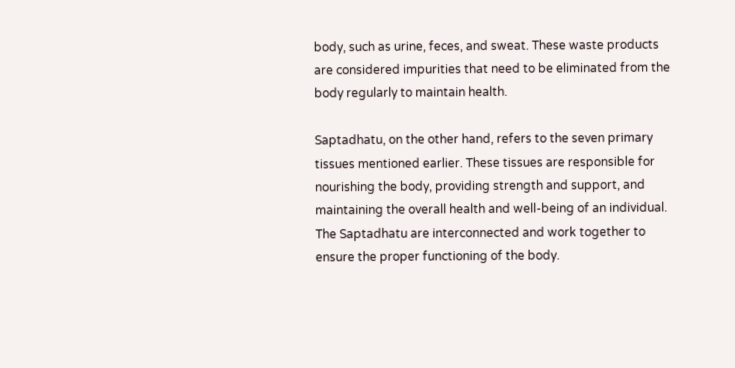body, such as urine, feces, and sweat. These waste products are considered impurities that need to be eliminated from the body regularly to maintain health.

Saptadhatu, on the other hand, refers to the seven primary tissues mentioned earlier. These tissues are responsible for nourishing the body, providing strength and support, and maintaining the overall health and well-being of an individual. The Saptadhatu are interconnected and work together to ensure the proper functioning of the body.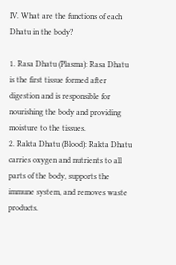IV. What are the functions of each Dhatu in the body?

1. Rasa Dhatu (Plasma): Rasa Dhatu is the first tissue formed after digestion and is responsible for nourishing the body and providing moisture to the tissues.
2. Rakta Dhatu (Blood): Rakta Dhatu carries oxygen and nutrients to all parts of the body, supports the immune system, and removes waste products.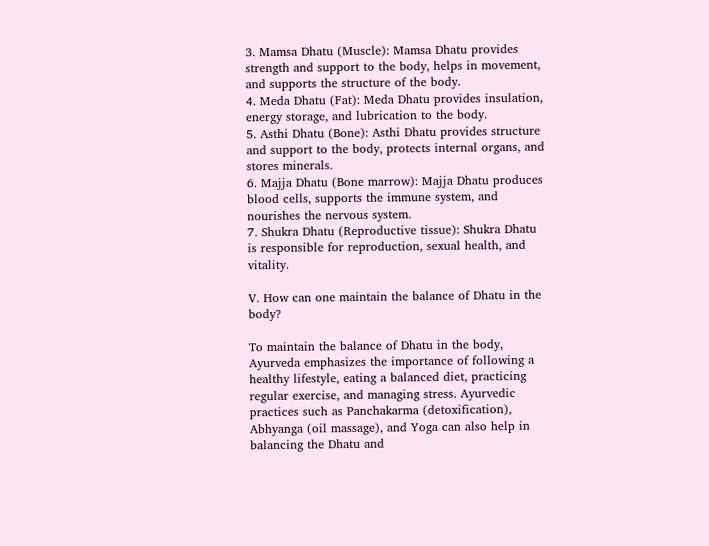3. Mamsa Dhatu (Muscle): Mamsa Dhatu provides strength and support to the body, helps in movement, and supports the structure of the body.
4. Meda Dhatu (Fat): Meda Dhatu provides insulation, energy storage, and lubrication to the body.
5. Asthi Dhatu (Bone): Asthi Dhatu provides structure and support to the body, protects internal organs, and stores minerals.
6. Majja Dhatu (Bone marrow): Majja Dhatu produces blood cells, supports the immune system, and nourishes the nervous system.
7. Shukra Dhatu (Reproductive tissue): Shukra Dhatu is responsible for reproduction, sexual health, and vitality.

V. How can one maintain the balance of Dhatu in the body?

To maintain the balance of Dhatu in the body, Ayurveda emphasizes the importance of following a healthy lifestyle, eating a balanced diet, practicing regular exercise, and managing stress. Ayurvedic practices such as Panchakarma (detoxification), Abhyanga (oil massage), and Yoga can also help in balancing the Dhatu and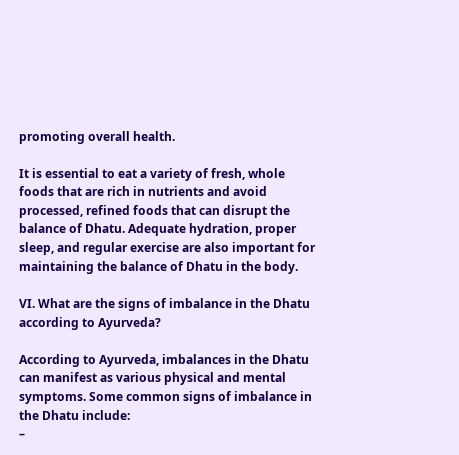promoting overall health.

It is essential to eat a variety of fresh, whole foods that are rich in nutrients and avoid processed, refined foods that can disrupt the balance of Dhatu. Adequate hydration, proper sleep, and regular exercise are also important for maintaining the balance of Dhatu in the body.

VI. What are the signs of imbalance in the Dhatu according to Ayurveda?

According to Ayurveda, imbalances in the Dhatu can manifest as various physical and mental symptoms. Some common signs of imbalance in the Dhatu include:
–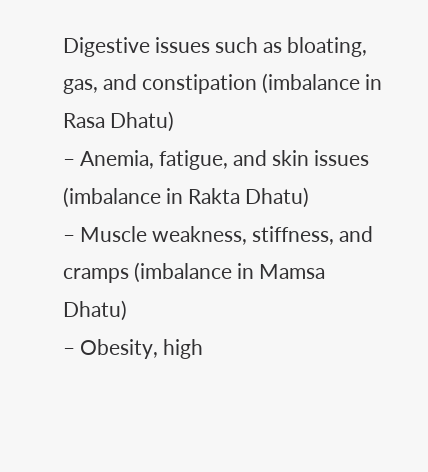Digestive issues such as bloating, gas, and constipation (imbalance in Rasa Dhatu)
– Anemia, fatigue, and skin issues (imbalance in Rakta Dhatu)
– Muscle weakness, stiffness, and cramps (imbalance in Mamsa Dhatu)
– Obesity, high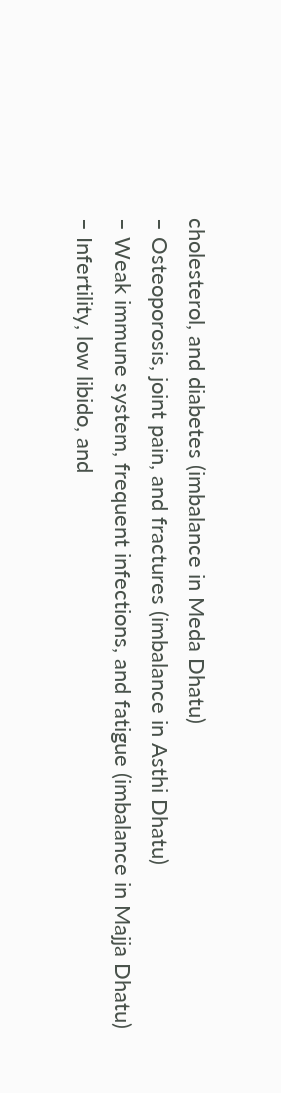cholesterol, and diabetes (imbalance in Meda Dhatu)
– Osteoporosis, joint pain, and fractures (imbalance in Asthi Dhatu)
– Weak immune system, frequent infections, and fatigue (imbalance in Majja Dhatu)
– Infertility, low libido, and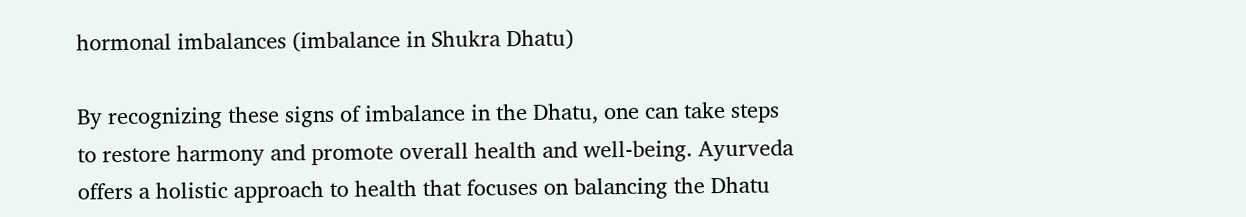hormonal imbalances (imbalance in Shukra Dhatu)

By recognizing these signs of imbalance in the Dhatu, one can take steps to restore harmony and promote overall health and well-being. Ayurveda offers a holistic approach to health that focuses on balancing the Dhatu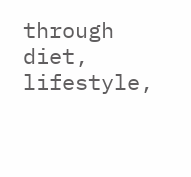through diet, lifestyle,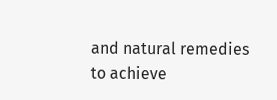and natural remedies to achieve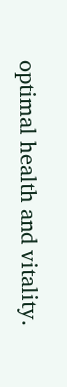optimal health and vitality.